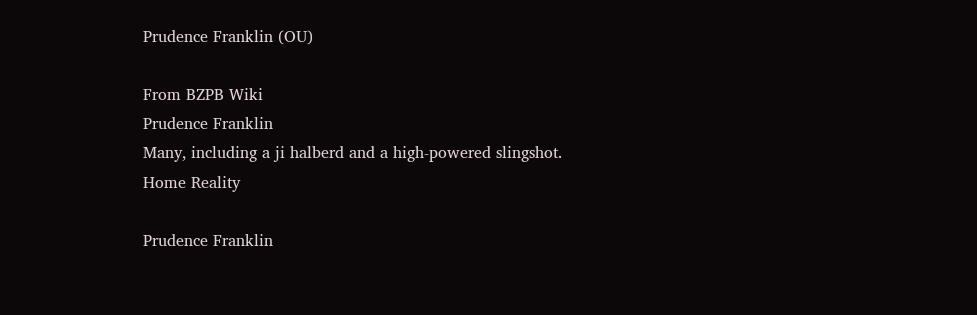Prudence Franklin (OU)

From BZPB Wiki
Prudence Franklin
Many, including a ji halberd and a high-powered slingshot.
Home Reality

Prudence Franklin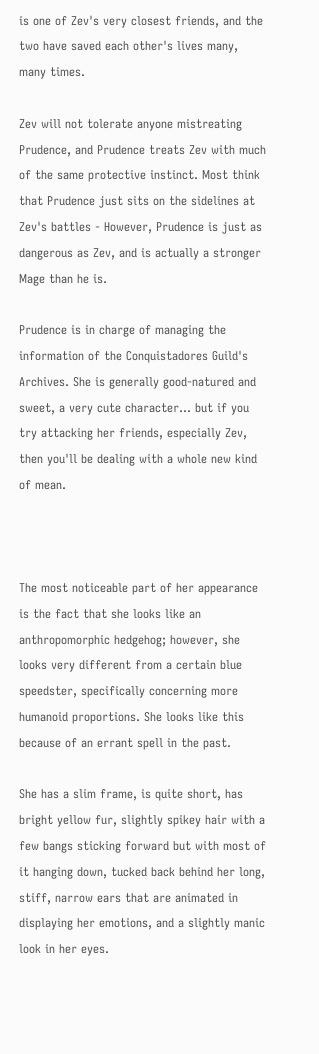is one of Zev's very closest friends, and the two have saved each other's lives many, many times.

Zev will not tolerate anyone mistreating Prudence, and Prudence treats Zev with much of the same protective instinct. Most think that Prudence just sits on the sidelines at Zev's battles - However, Prudence is just as dangerous as Zev, and is actually a stronger Mage than he is.

Prudence is in charge of managing the information of the Conquistadores Guild's Archives. She is generally good-natured and sweet, a very cute character... but if you try attacking her friends, especially Zev, then you'll be dealing with a whole new kind of mean.



The most noticeable part of her appearance is the fact that she looks like an anthropomorphic hedgehog; however, she looks very different from a certain blue speedster, specifically concerning more humanoid proportions. She looks like this because of an errant spell in the past.

She has a slim frame, is quite short, has bright yellow fur, slightly spikey hair with a few bangs sticking forward but with most of it hanging down, tucked back behind her long, stiff, narrow ears that are animated in displaying her emotions, and a slightly manic look in her eyes.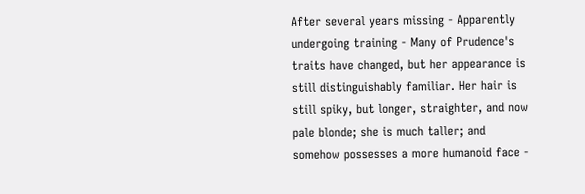After several years missing - Apparently undergoing training - Many of Prudence's traits have changed, but her appearance is still distinguishably familiar. Her hair is still spiky, but longer, straighter, and now pale blonde; she is much taller; and somehow possesses a more humanoid face -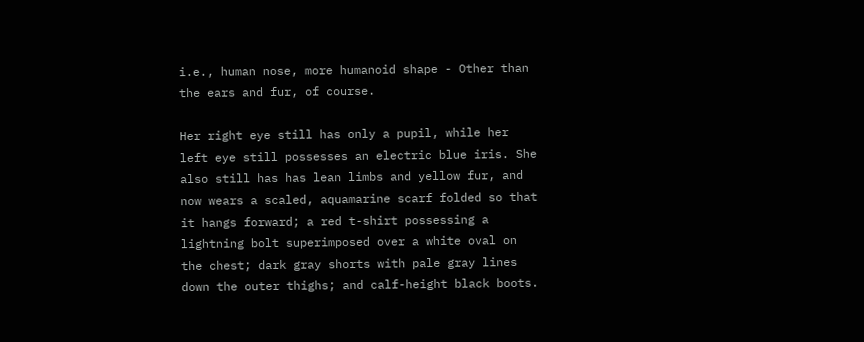i.e., human nose, more humanoid shape - Other than the ears and fur, of course.

Her right eye still has only a pupil, while her left eye still possesses an electric blue iris. She also still has has lean limbs and yellow fur, and now wears a scaled, aquamarine scarf folded so that it hangs forward; a red t-shirt possessing a lightning bolt superimposed over a white oval on the chest; dark gray shorts with pale gray lines down the outer thighs; and calf-height black boots.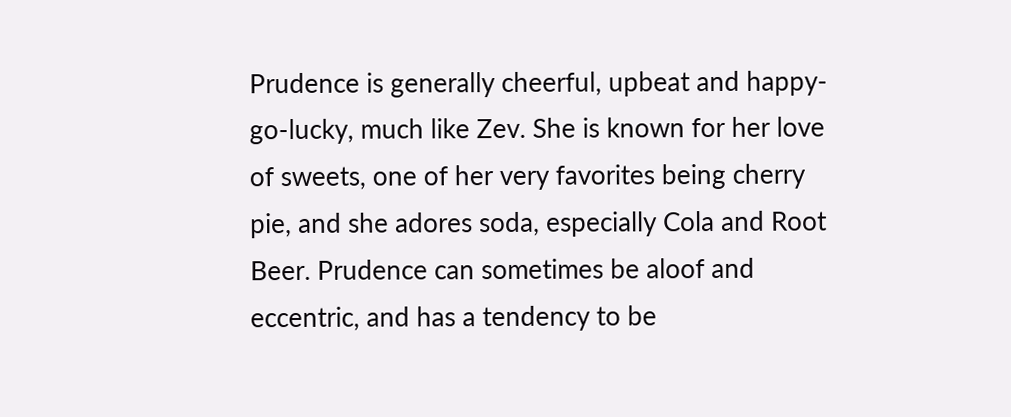Prudence is generally cheerful, upbeat and happy-go-lucky, much like Zev. She is known for her love of sweets, one of her very favorites being cherry pie, and she adores soda, especially Cola and Root Beer. Prudence can sometimes be aloof and eccentric, and has a tendency to be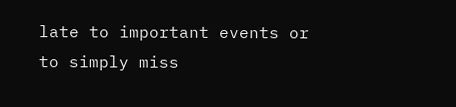late to important events or to simply miss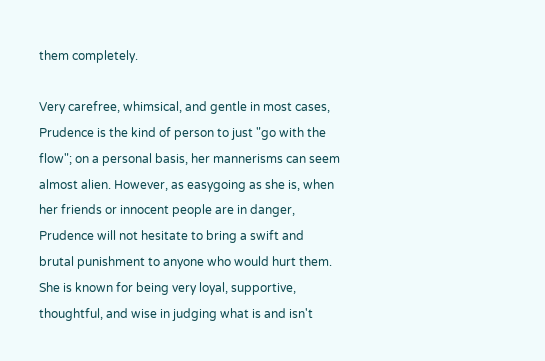them completely.

Very carefree, whimsical, and gentle in most cases, Prudence is the kind of person to just "go with the flow"; on a personal basis, her mannerisms can seem almost alien. However, as easygoing as she is, when her friends or innocent people are in danger, Prudence will not hesitate to bring a swift and brutal punishment to anyone who would hurt them. She is known for being very loyal, supportive, thoughtful, and wise in judging what is and isn't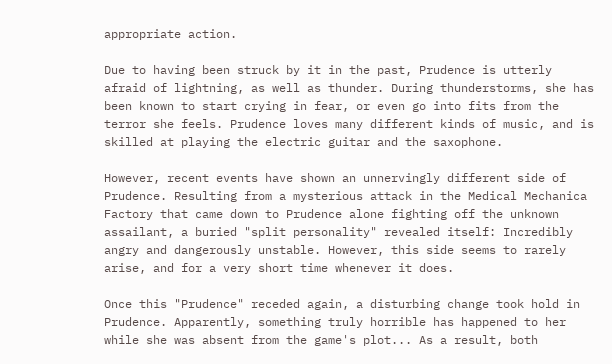appropriate action.

Due to having been struck by it in the past, Prudence is utterly afraid of lightning, as well as thunder. During thunderstorms, she has been known to start crying in fear, or even go into fits from the terror she feels. Prudence loves many different kinds of music, and is skilled at playing the electric guitar and the saxophone.

However, recent events have shown an unnervingly different side of Prudence. Resulting from a mysterious attack in the Medical Mechanica Factory that came down to Prudence alone fighting off the unknown assailant, a buried "split personality" revealed itself: Incredibly angry and dangerously unstable. However, this side seems to rarely arise, and for a very short time whenever it does.

Once this "Prudence" receded again, a disturbing change took hold in Prudence. Apparently, something truly horrible has happened to her while she was absent from the game's plot... As a result, both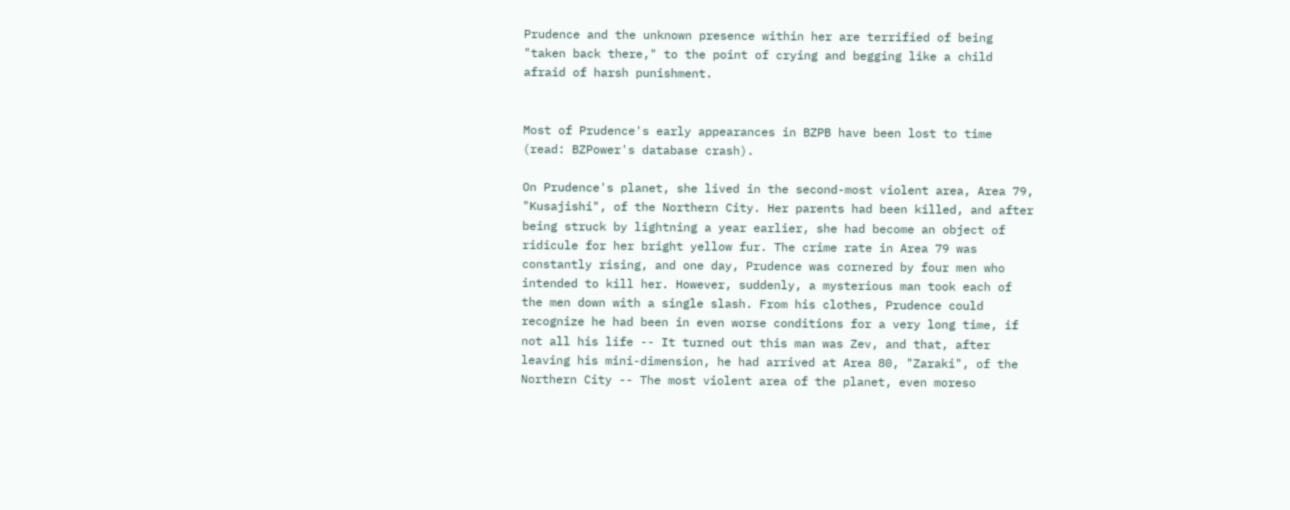Prudence and the unknown presence within her are terrified of being "taken back there," to the point of crying and begging like a child afraid of harsh punishment.


Most of Prudence's early appearances in BZPB have been lost to time (read: BZPower's database crash).

On Prudence's planet, she lived in the second-most violent area, Area 79, "Kusajishi", of the Northern City. Her parents had been killed, and after being struck by lightning a year earlier, she had become an object of ridicule for her bright yellow fur. The crime rate in Area 79 was constantly rising, and one day, Prudence was cornered by four men who intended to kill her. However, suddenly, a mysterious man took each of the men down with a single slash. From his clothes, Prudence could recognize he had been in even worse conditions for a very long time, if not all his life -- It turned out this man was Zev, and that, after leaving his mini-dimension, he had arrived at Area 80, "Zaraki", of the Northern City -- The most violent area of the planet, even moreso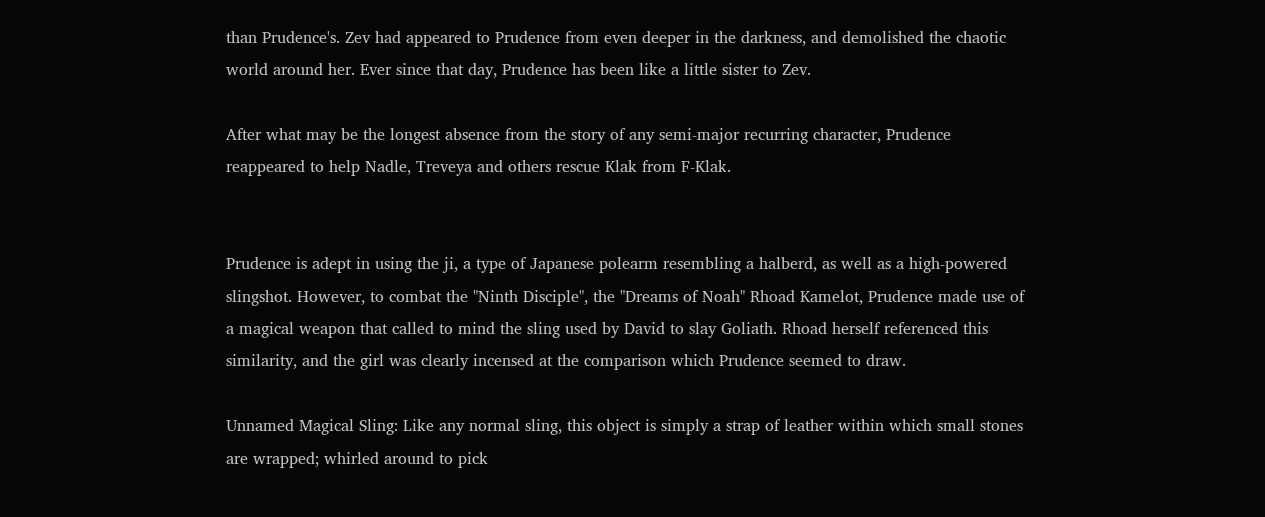than Prudence's. Zev had appeared to Prudence from even deeper in the darkness, and demolished the chaotic world around her. Ever since that day, Prudence has been like a little sister to Zev.

After what may be the longest absence from the story of any semi-major recurring character, Prudence reappeared to help Nadle, Treveya and others rescue Klak from F-Klak.


Prudence is adept in using the ji, a type of Japanese polearm resembling a halberd, as well as a high-powered slingshot. However, to combat the "Ninth Disciple", the "Dreams of Noah" Rhoad Kamelot, Prudence made use of a magical weapon that called to mind the sling used by David to slay Goliath. Rhoad herself referenced this similarity, and the girl was clearly incensed at the comparison which Prudence seemed to draw.

Unnamed Magical Sling: Like any normal sling, this object is simply a strap of leather within which small stones are wrapped; whirled around to pick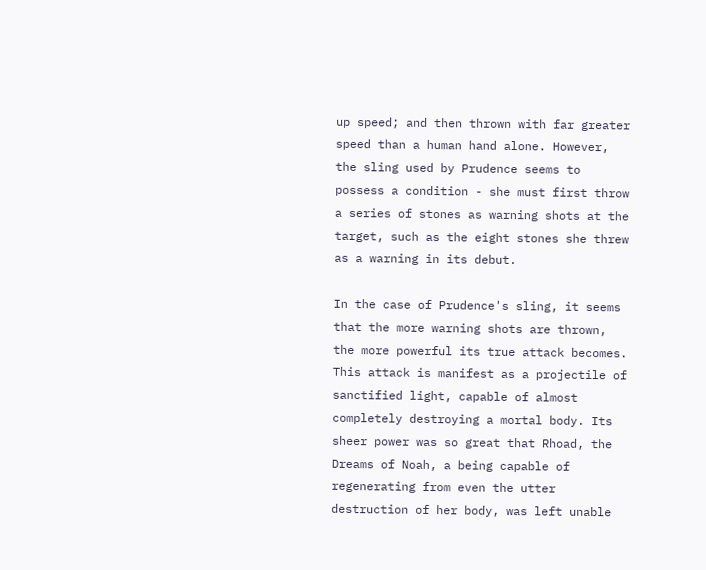up speed; and then thrown with far greater speed than a human hand alone. However, the sling used by Prudence seems to possess a condition - she must first throw a series of stones as warning shots at the target, such as the eight stones she threw as a warning in its debut.

In the case of Prudence's sling, it seems that the more warning shots are thrown, the more powerful its true attack becomes. This attack is manifest as a projectile of sanctified light, capable of almost completely destroying a mortal body. Its sheer power was so great that Rhoad, the Dreams of Noah, a being capable of regenerating from even the utter destruction of her body, was left unable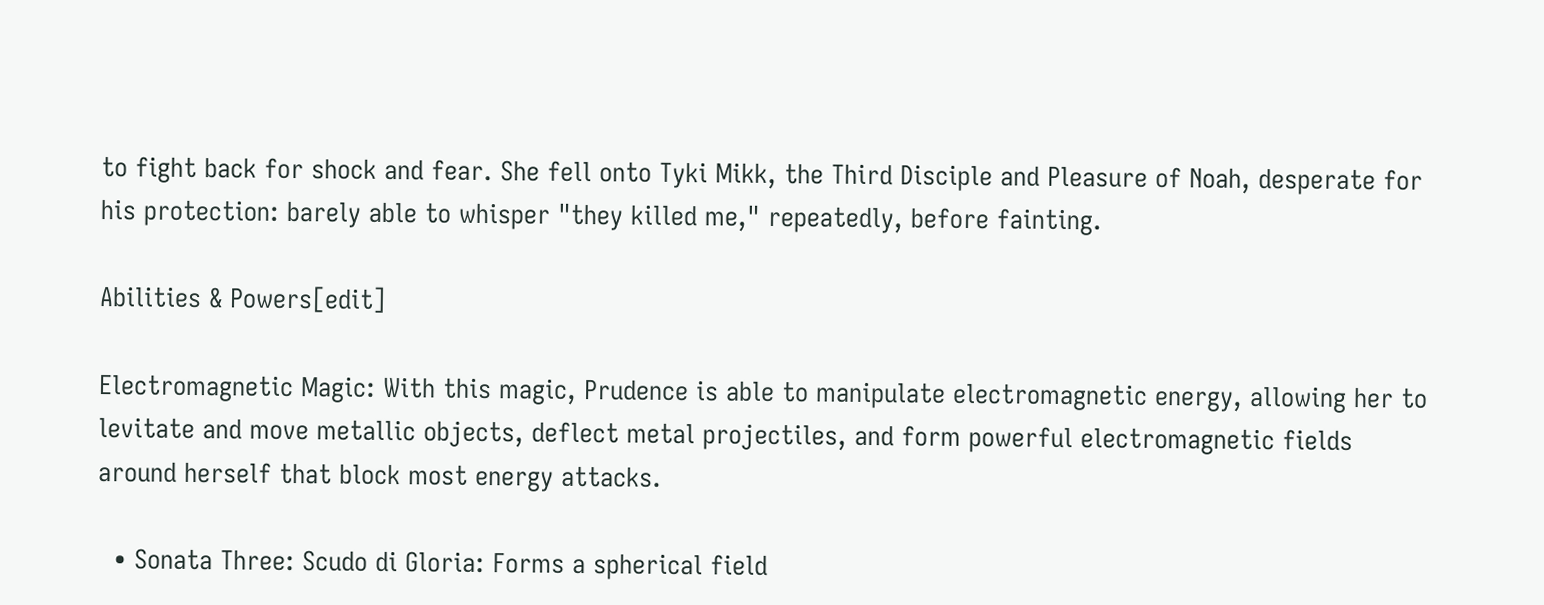to fight back for shock and fear. She fell onto Tyki Mikk, the Third Disciple and Pleasure of Noah, desperate for his protection: barely able to whisper "they killed me," repeatedly, before fainting.

Abilities & Powers[edit]

Electromagnetic Magic: With this magic, Prudence is able to manipulate electromagnetic energy, allowing her to levitate and move metallic objects, deflect metal projectiles, and form powerful electromagnetic fields around herself that block most energy attacks.

  • Sonata Three: Scudo di Gloria: Forms a spherical field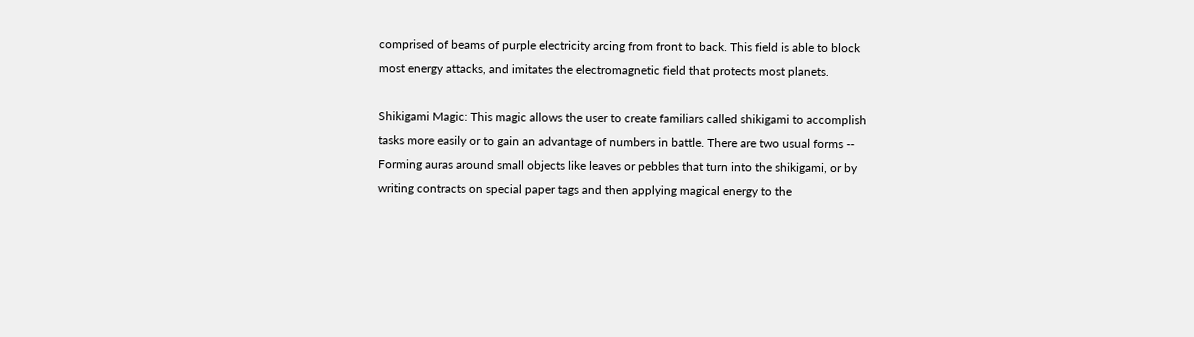comprised of beams of purple electricity arcing from front to back. This field is able to block most energy attacks, and imitates the electromagnetic field that protects most planets.

Shikigami Magic: This magic allows the user to create familiars called shikigami to accomplish tasks more easily or to gain an advantage of numbers in battle. There are two usual forms -- Forming auras around small objects like leaves or pebbles that turn into the shikigami, or by writing contracts on special paper tags and then applying magical energy to the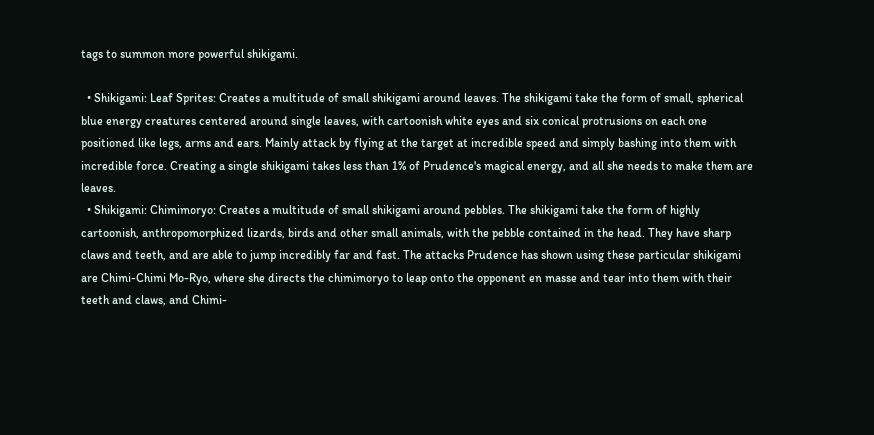tags to summon more powerful shikigami.

  • Shikigami: Leaf Sprites: Creates a multitude of small shikigami around leaves. The shikigami take the form of small, spherical blue energy creatures centered around single leaves, with cartoonish white eyes and six conical protrusions on each one positioned like legs, arms and ears. Mainly attack by flying at the target at incredible speed and simply bashing into them with incredible force. Creating a single shikigami takes less than 1% of Prudence's magical energy, and all she needs to make them are leaves.
  • Shikigami: Chimimoryo: Creates a multitude of small shikigami around pebbles. The shikigami take the form of highly cartoonish, anthropomorphized lizards, birds and other small animals, with the pebble contained in the head. They have sharp claws and teeth, and are able to jump incredibly far and fast. The attacks Prudence has shown using these particular shikigami are Chimi-Chimi Mo-Ryo, where she directs the chimimoryo to leap onto the opponent en masse and tear into them with their teeth and claws, and Chimi-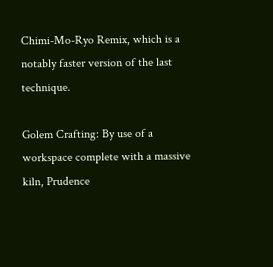Chimi-Mo-Ryo Remix, which is a notably faster version of the last technique.

Golem Crafting: By use of a workspace complete with a massive kiln, Prudence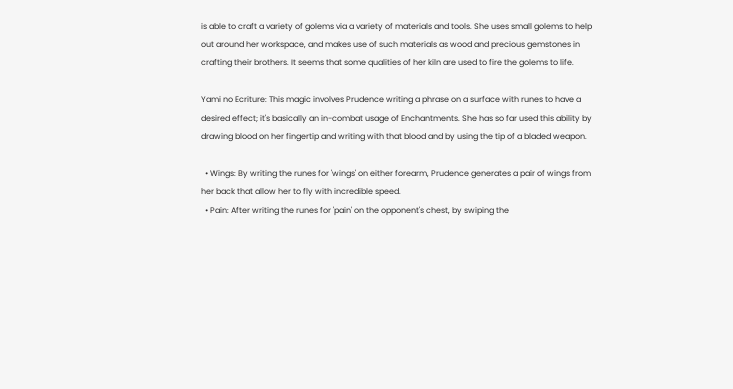is able to craft a variety of golems via a variety of materials and tools. She uses small golems to help out around her workspace, and makes use of such materials as wood and precious gemstones in crafting their brothers. It seems that some qualities of her kiln are used to fire the golems to life.

Yami no Ecriture: This magic involves Prudence writing a phrase on a surface with runes to have a desired effect; it's basically an in-combat usage of Enchantments. She has so far used this ability by drawing blood on her fingertip and writing with that blood and by using the tip of a bladed weapon.

  • Wings: By writing the runes for 'wings' on either forearm, Prudence generates a pair of wings from her back that allow her to fly with incredible speed.
  • Pain: After writing the runes for 'pain' on the opponent's chest, by swiping the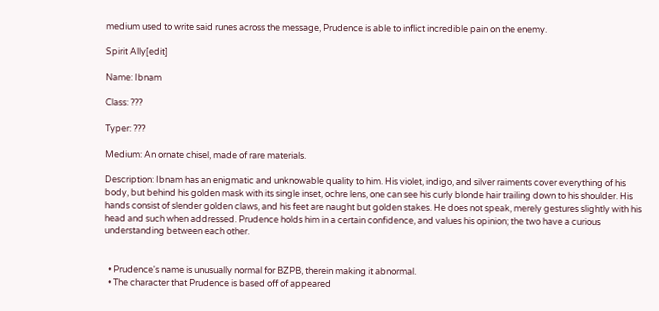medium used to write said runes across the message, Prudence is able to inflict incredible pain on the enemy.

Spirit Ally[edit]

Name: Ibnam

Class: ???

Typer: ???

Medium: An ornate chisel, made of rare materials.

Description: Ibnam has an enigmatic and unknowable quality to him. His violet, indigo, and silver raiments cover everything of his body, but behind his golden mask with its single inset, ochre lens, one can see his curly blonde hair trailing down to his shoulder. His hands consist of slender golden claws, and his feet are naught but golden stakes. He does not speak, merely gestures slightly with his head and such when addressed. Prudence holds him in a certain confidence, and values his opinion; the two have a curious understanding between each other.


  • Prudence's name is unusually normal for BZPB, therein making it abnormal.
  • The character that Prudence is based off of appeared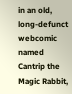in an old, long-defunct webcomic named Cantrip the Magic Rabbit,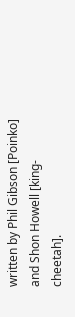written by Phil Gibson [Poinko] and Shon Howell [king-cheetah].